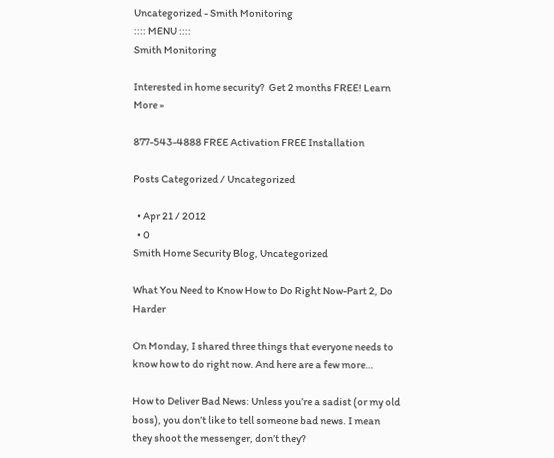Uncategorized - Smith Monitoring
:::: MENU ::::
Smith Monitoring

Interested in home security?  Get 2 months FREE! Learn More »

877-543-4888 FREE Activation FREE Installation

Posts Categorized / Uncategorized

  • Apr 21 / 2012
  • 0
Smith Home Security Blog, Uncategorized

What You Need to Know How to Do Right Now-Part 2, Do Harder

On Monday, I shared three things that everyone needs to know how to do right now. And here are a few more…

How to Deliver Bad News: Unless you’re a sadist (or my old boss), you don’t like to tell someone bad news. I mean they shoot the messenger, don’t they?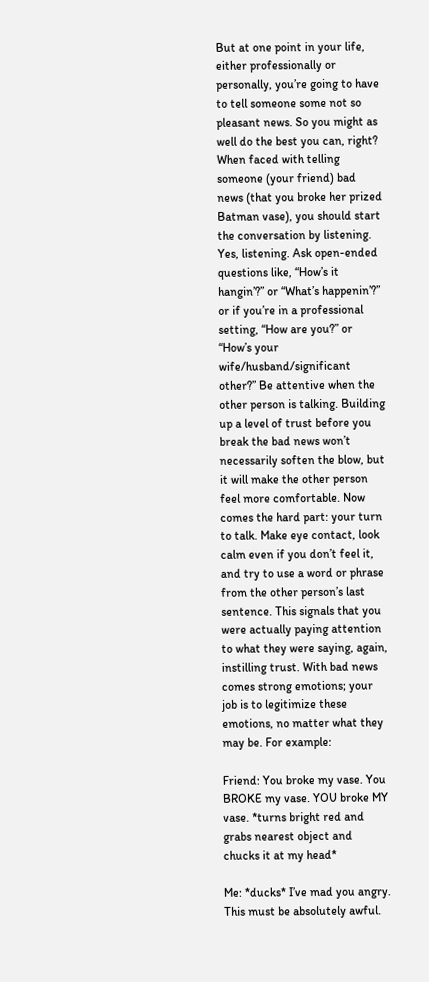But at one point in your life, either professionally or personally, you’re going to have to tell someone some not so pleasant news. So you might as well do the best you can, right? When faced with telling someone (your friend) bad news (that you broke her prized Batman vase), you should start the conversation by listening. Yes, listening. Ask open-ended questions like, “How’s it hangin’?” or “What’s happenin’?” or if you’re in a professional setting, “How are you?” or “How’s your wife/husband/significant other?” Be attentive when the other person is talking. Building up a level of trust before you break the bad news won’t necessarily soften the blow, but it will make the other person feel more comfortable. Now comes the hard part: your turn to talk. Make eye contact, look calm even if you don’t feel it, and try to use a word or phrase from the other person’s last sentence. This signals that you were actually paying attention to what they were saying, again, instilling trust. With bad news comes strong emotions; your job is to legitimize these emotions, no matter what they may be. For example:

Friend: You broke my vase. You BROKE my vase. YOU broke MY vase. *turns bright red and grabs nearest object and chucks it at my head*

Me: *ducks* I’ve mad you angry. This must be absolutely awful.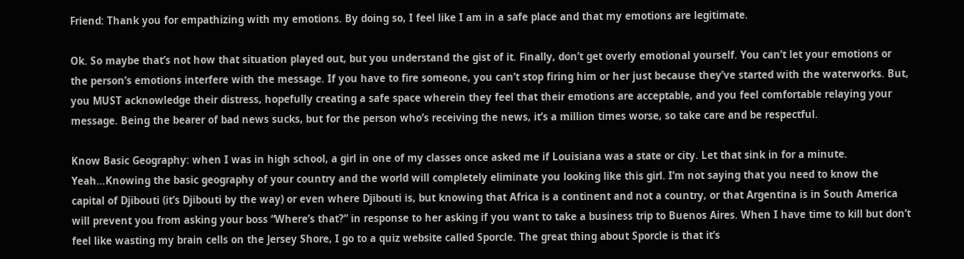Friend: Thank you for empathizing with my emotions. By doing so, I feel like I am in a safe place and that my emotions are legitimate.

Ok. So maybe that’s not how that situation played out, but you understand the gist of it. Finally, don’t get overly emotional yourself. You can’t let your emotions or the person’s emotions interfere with the message. If you have to fire someone, you can’t stop firing him or her just because they’ve started with the waterworks. But, you MUST acknowledge their distress, hopefully creating a safe space wherein they feel that their emotions are acceptable, and you feel comfortable relaying your message. Being the bearer of bad news sucks, but for the person who’s receiving the news, it’s a million times worse, so take care and be respectful.

Know Basic Geography: when I was in high school, a girl in one of my classes once asked me if Louisiana was a state or city. Let that sink in for a minute. Yeah…Knowing the basic geography of your country and the world will completely eliminate you looking like this girl. I’m not saying that you need to know the capital of Djibouti (it’s Djibouti by the way) or even where Djibouti is, but knowing that Africa is a continent and not a country, or that Argentina is in South America will prevent you from asking your boss “Where’s that?” in response to her asking if you want to take a business trip to Buenos Aires. When I have time to kill but don’t feel like wasting my brain cells on the Jersey Shore, I go to a quiz website called Sporcle. The great thing about Sporcle is that it’s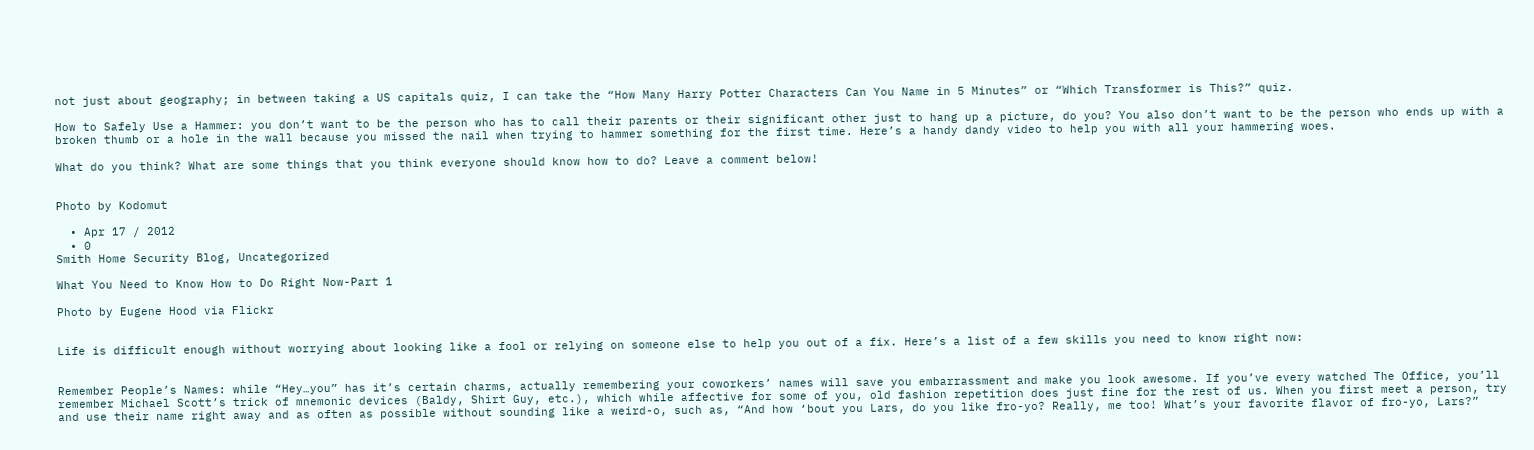not just about geography; in between taking a US capitals quiz, I can take the “How Many Harry Potter Characters Can You Name in 5 Minutes” or “Which Transformer is This?” quiz.

How to Safely Use a Hammer: you don’t want to be the person who has to call their parents or their significant other just to hang up a picture, do you? You also don’t want to be the person who ends up with a broken thumb or a hole in the wall because you missed the nail when trying to hammer something for the first time. Here’s a handy dandy video to help you with all your hammering woes.

What do you think? What are some things that you think everyone should know how to do? Leave a comment below!


Photo by Kodomut

  • Apr 17 / 2012
  • 0
Smith Home Security Blog, Uncategorized

What You Need to Know How to Do Right Now-Part 1

Photo by Eugene Hood via Flickr


Life is difficult enough without worrying about looking like a fool or relying on someone else to help you out of a fix. Here’s a list of a few skills you need to know right now:


Remember People’s Names: while “Hey…you” has it’s certain charms, actually remembering your coworkers’ names will save you embarrassment and make you look awesome. If you’ve every watched The Office, you’ll remember Michael Scott’s trick of mnemonic devices (Baldy, Shirt Guy, etc.), which while affective for some of you, old fashion repetition does just fine for the rest of us. When you first meet a person, try and use their name right away and as often as possible without sounding like a weird-o, such as, “And how ‘bout you Lars, do you like fro-yo? Really, me too! What’s your favorite flavor of fro-yo, Lars?”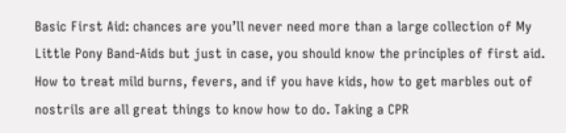Basic First Aid: chances are you’ll never need more than a large collection of My Little Pony Band-Aids but just in case, you should know the principles of first aid. How to treat mild burns, fevers, and if you have kids, how to get marbles out of nostrils are all great things to know how to do. Taking a CPR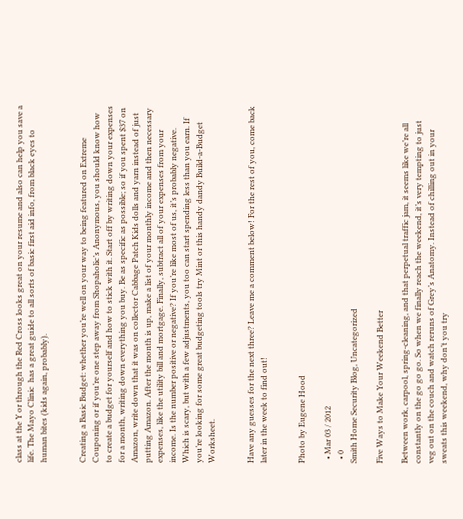class at the Y or through the Red Cross looks great on your resume and also can help you save a life. The Mayo Clinic  has a great guide to all sorts of basic first aid info, from black eyes to human bites (kids again, probably).


Creating a Basic Budget: whether you’re well on your way to being featured on Extreme Couponing or if you’re one step away from Shopaholic’s Anonymous, you should know how to create a budget for yourself and how to stick with it. Start off by writing down your expenses for a month, writing down everything you buy. Be as specific as possible; so if you spent $37 on Amazon, write down that it was on collector Cabbage Patch Kids dolls and yarn instead of just putting Amazon. After the month is up, make a list of your monthly income and then necessary expenses, like the utility bill and mortgage. Finally, subtract all of your expenses from your income. Is the number positive or negative? If you’re like most of us, it’s probably negative. Which is scary, but with a few adjustments, you too can start spending less than you earn. If you’re looking for some great budgeting tools try Mint or this handy dandy Build-a-Budget Worksheet.


Have any guesses for the next three? Leave me a comment below! For the rest of you, come back later in the week to find out!


Photo by Eugene Hood

  • Mar 03 / 2012
  • 0
Smith Home Security Blog, Uncategorized

Five Ways to Make Your Weekend Better

Between work, carpool, spring-cleaning, and that perpetual traffic jam, it seems like we’re all constantly on the go go go. So when we finally reach the weekend, it’s very tempting to just veg out on the couch and watch reruns of Grey’s Anatomy. Instead of chilling out in your sweats this weekend, why don’t you try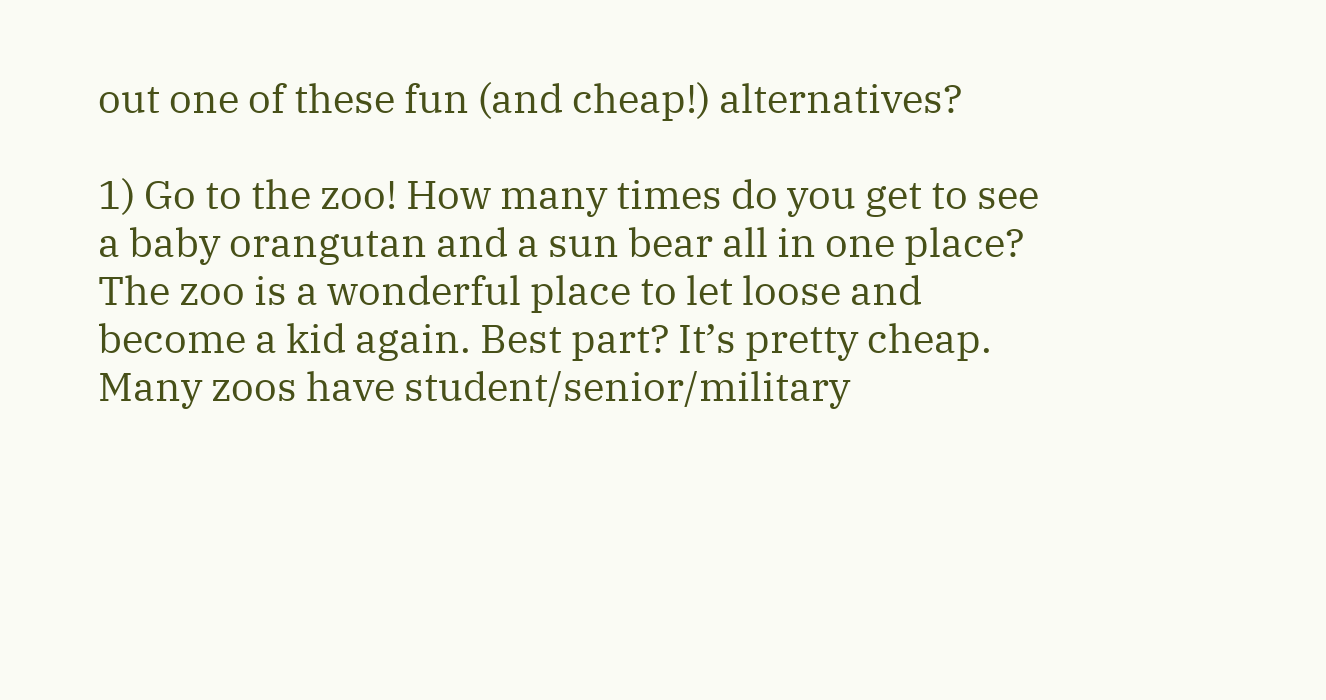out one of these fun (and cheap!) alternatives?

1) Go to the zoo! How many times do you get to see a baby orangutan and a sun bear all in one place? The zoo is a wonderful place to let loose and become a kid again. Best part? It’s pretty cheap. Many zoos have student/senior/military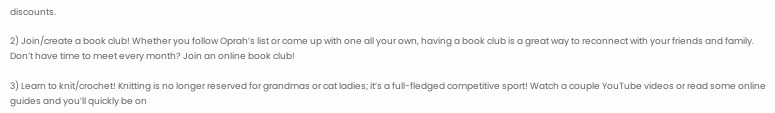discounts.

2) Join/create a book club! Whether you follow Oprah’s list or come up with one all your own, having a book club is a great way to reconnect with your friends and family. Don’t have time to meet every month? Join an online book club!

3) Learn to knit/crochet! Knitting is no longer reserved for grandmas or cat ladies; it’s a full-fledged competitive sport! Watch a couple YouTube videos or read some online guides and you’ll quickly be on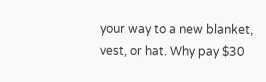your way to a new blanket, vest, or hat. Why pay $30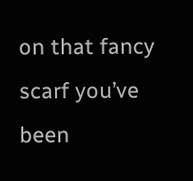on that fancy scarf you’ve been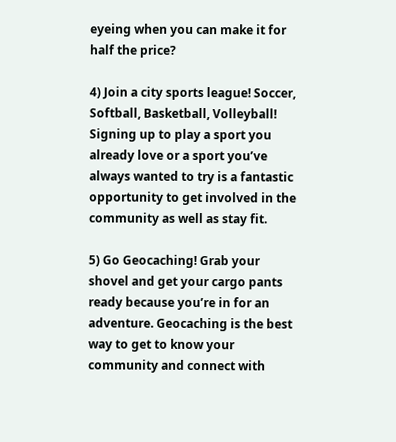eyeing when you can make it for half the price?

4) Join a city sports league! Soccer, Softball, Basketball, Volleyball! Signing up to play a sport you already love or a sport you’ve always wanted to try is a fantastic opportunity to get involved in the community as well as stay fit.

5) Go Geocaching! Grab your shovel and get your cargo pants ready because you’re in for an adventure. Geocaching is the best way to get to know your community and connect with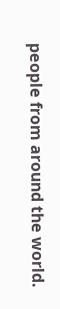people from around the world.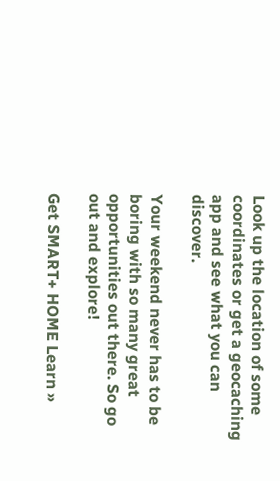Look up the location of some coordinates or get a geocaching app and see what you can discover.

Your weekend never has to be boring with so many great opportunities out there. So go out and explore!

Get SMART+ HOME Learn »